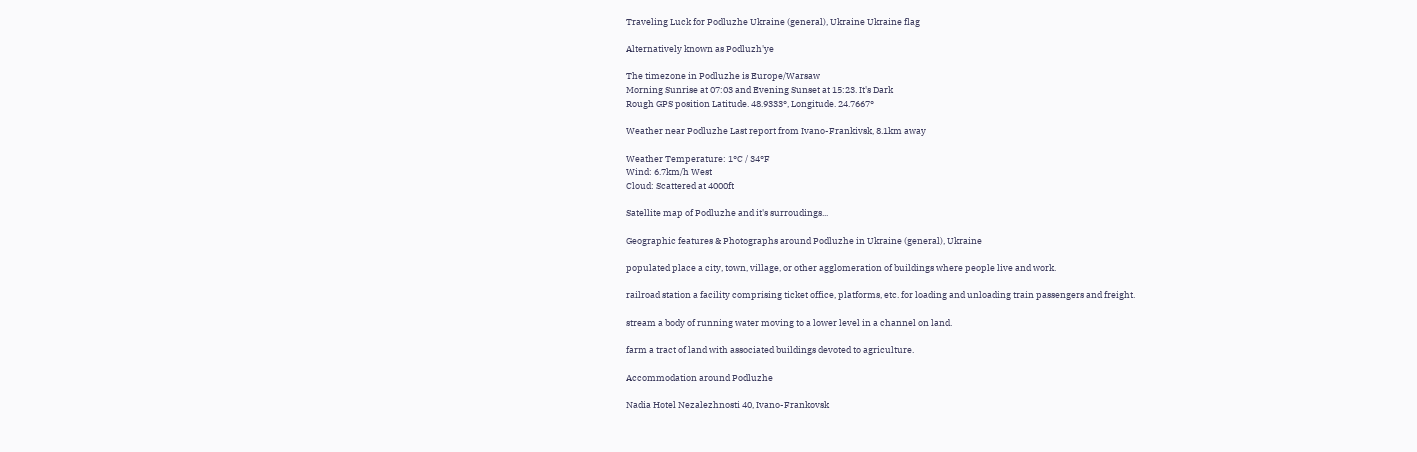Traveling Luck for Podluzhe Ukraine (general), Ukraine Ukraine flag

Alternatively known as Podluzh'ye

The timezone in Podluzhe is Europe/Warsaw
Morning Sunrise at 07:03 and Evening Sunset at 15:23. It's Dark
Rough GPS position Latitude. 48.9333°, Longitude. 24.7667°

Weather near Podluzhe Last report from Ivano-Frankivsk, 8.1km away

Weather Temperature: 1°C / 34°F
Wind: 6.7km/h West
Cloud: Scattered at 4000ft

Satellite map of Podluzhe and it's surroudings...

Geographic features & Photographs around Podluzhe in Ukraine (general), Ukraine

populated place a city, town, village, or other agglomeration of buildings where people live and work.

railroad station a facility comprising ticket office, platforms, etc. for loading and unloading train passengers and freight.

stream a body of running water moving to a lower level in a channel on land.

farm a tract of land with associated buildings devoted to agriculture.

Accommodation around Podluzhe

Nadia Hotel Nezalezhnosti 40, Ivano-Frankovsk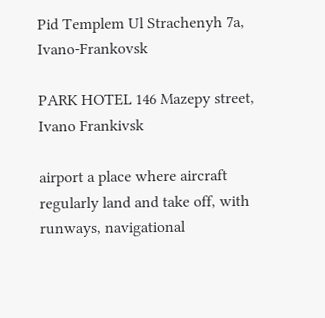Pid Templem Ul Strachenyh 7a, Ivano-Frankovsk

PARK HOTEL 146 Mazepy street, Ivano Frankivsk

airport a place where aircraft regularly land and take off, with runways, navigational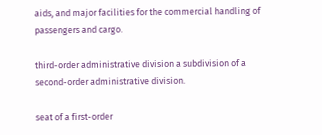aids, and major facilities for the commercial handling of passengers and cargo.

third-order administrative division a subdivision of a second-order administrative division.

seat of a first-order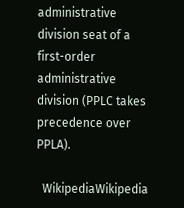administrative division seat of a first-order administrative division (PPLC takes precedence over PPLA).

  WikipediaWikipedia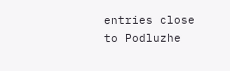entries close to Podluzhe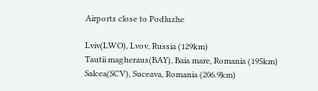Airports close to Podluzhe

Lviv(LWO), Lvov, Russia (129km)
Tautii magheraus(BAY), Baia mare, Romania (195km)
Salcea(SCV), Suceava, Romania (206.9km)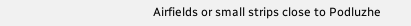Airfields or small strips close to Podluzhe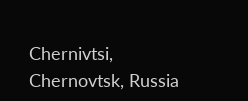Chernivtsi, Chernovtsk, Russia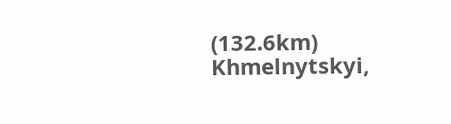(132.6km)
Khmelnytskyi,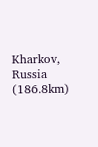Kharkov, Russia (186.8km)